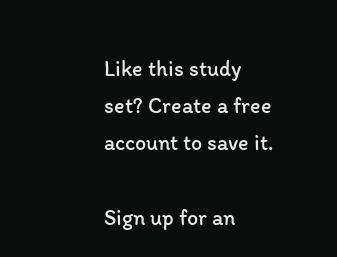Like this study set? Create a free account to save it.

Sign up for an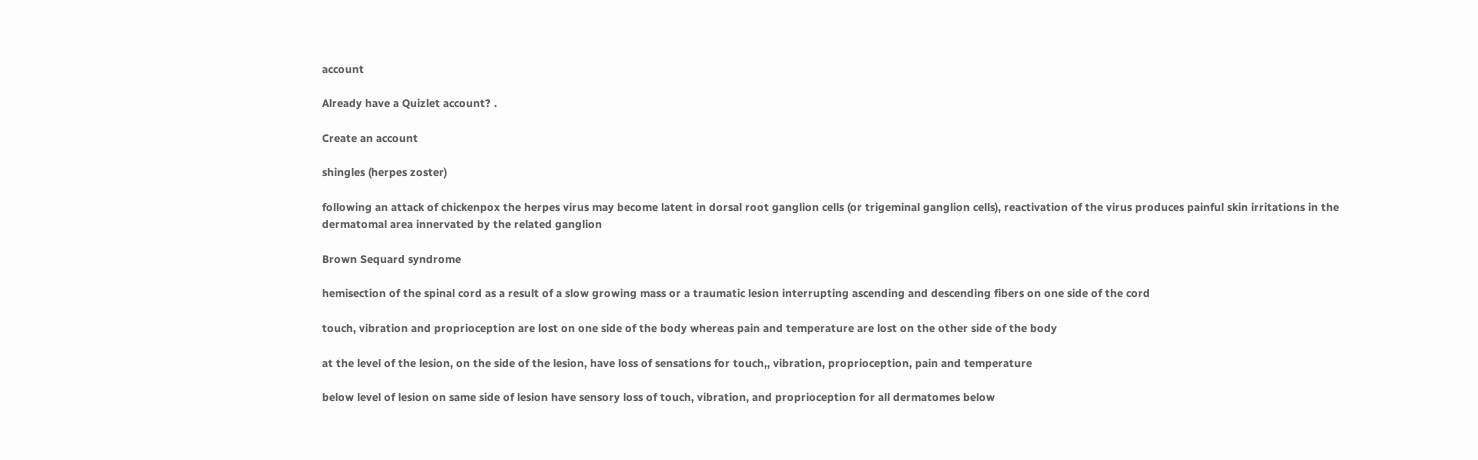account

Already have a Quizlet account? .

Create an account

shingles (herpes zoster)

following an attack of chickenpox the herpes virus may become latent in dorsal root ganglion cells (or trigeminal ganglion cells), reactivation of the virus produces painful skin irritations in the dermatomal area innervated by the related ganglion

Brown Sequard syndrome

hemisection of the spinal cord as a result of a slow growing mass or a traumatic lesion interrupting ascending and descending fibers on one side of the cord

touch, vibration and proprioception are lost on one side of the body whereas pain and temperature are lost on the other side of the body

at the level of the lesion, on the side of the lesion, have loss of sensations for touch,, vibration, proprioception, pain and temperature

below level of lesion on same side of lesion have sensory loss of touch, vibration, and proprioception for all dermatomes below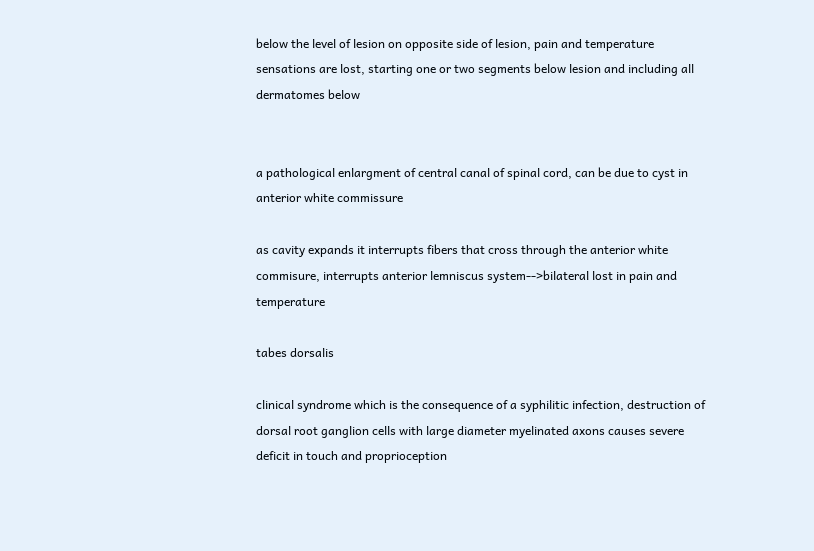below the level of lesion on opposite side of lesion, pain and temperature sensations are lost, starting one or two segments below lesion and including all dermatomes below


a pathological enlargment of central canal of spinal cord, can be due to cyst in anterior white commissure

as cavity expands it interrupts fibers that cross through the anterior white commisure, interrupts anterior lemniscus system-->bilateral lost in pain and temperature

tabes dorsalis

clinical syndrome which is the consequence of a syphilitic infection, destruction of dorsal root ganglion cells with large diameter myelinated axons causes severe deficit in touch and proprioception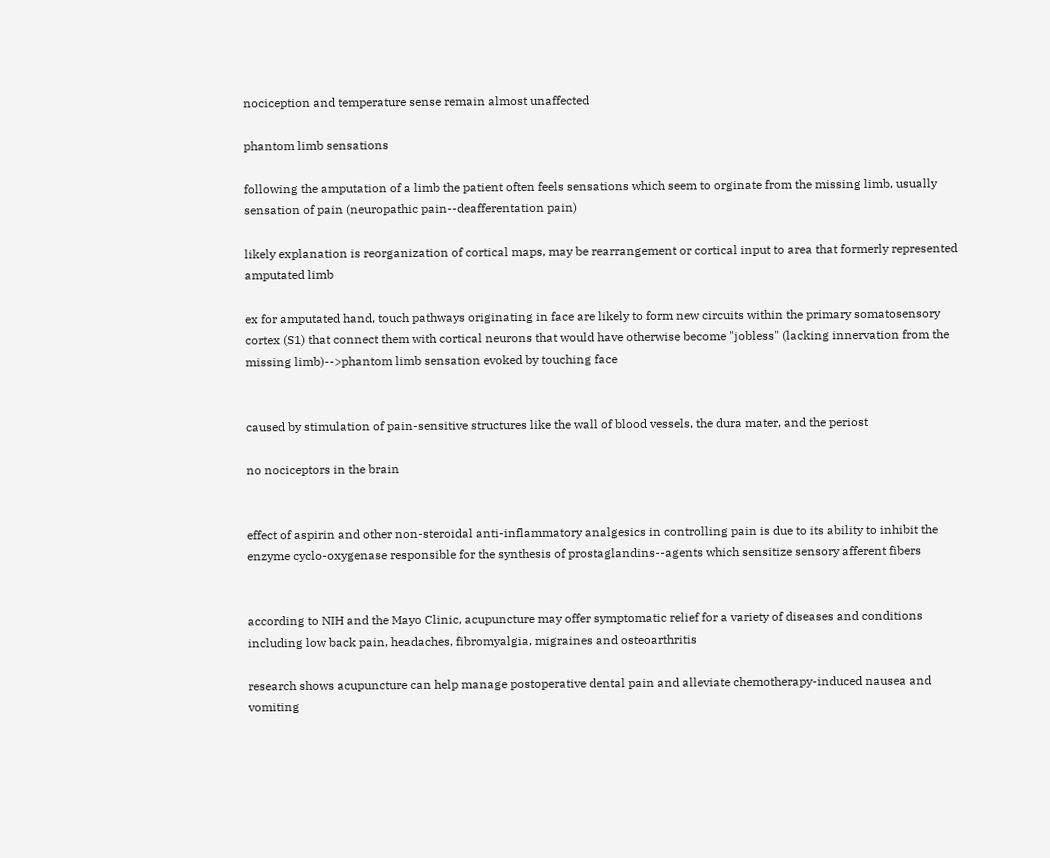nociception and temperature sense remain almost unaffected

phantom limb sensations

following the amputation of a limb the patient often feels sensations which seem to orginate from the missing limb, usually sensation of pain (neuropathic pain--deafferentation pain)

likely explanation is reorganization of cortical maps, may be rearrangement or cortical input to area that formerly represented amputated limb

ex for amputated hand, touch pathways originating in face are likely to form new circuits within the primary somatosensory cortex (S1) that connect them with cortical neurons that would have otherwise become "jobless" (lacking innervation from the missing limb)-->phantom limb sensation evoked by touching face


caused by stimulation of pain-sensitive structures like the wall of blood vessels, the dura mater, and the periost

no nociceptors in the brain


effect of aspirin and other non-steroidal anti-inflammatory analgesics in controlling pain is due to its ability to inhibit the enzyme cyclo-oxygenase responsible for the synthesis of prostaglandins--agents which sensitize sensory afferent fibers


according to NIH and the Mayo Clinic, acupuncture may offer symptomatic relief for a variety of diseases and conditions including low back pain, headaches, fibromyalgia, migraines and osteoarthritis

research shows acupuncture can help manage postoperative dental pain and alleviate chemotherapy-induced nausea and vomiting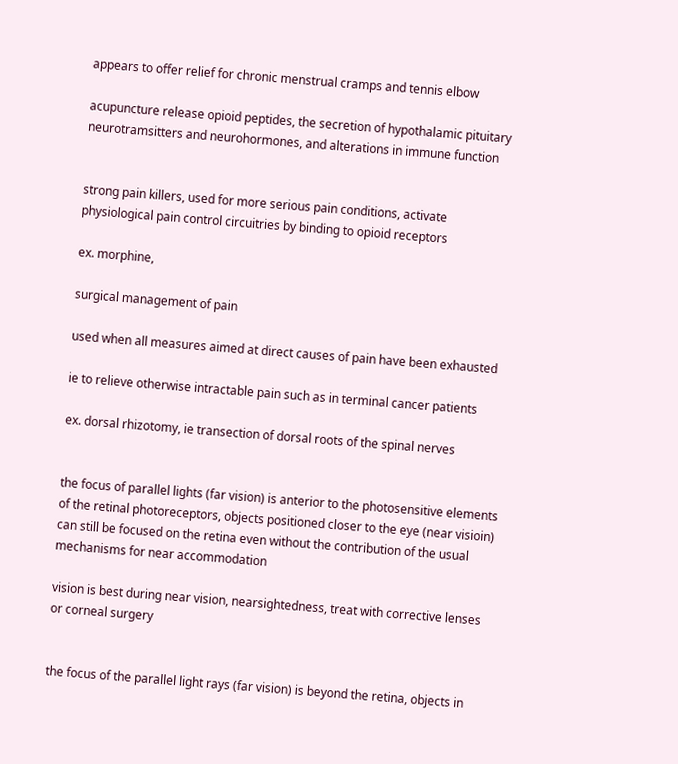appears to offer relief for chronic menstrual cramps and tennis elbow

acupuncture release opioid peptides, the secretion of hypothalamic pituitary neurotramsitters and neurohormones, and alterations in immune function


strong pain killers, used for more serious pain conditions, activate physiological pain control circuitries by binding to opioid receptors

ex. morphine,

surgical management of pain

used when all measures aimed at direct causes of pain have been exhausted

ie to relieve otherwise intractable pain such as in terminal cancer patients

ex. dorsal rhizotomy, ie transection of dorsal roots of the spinal nerves


the focus of parallel lights (far vision) is anterior to the photosensitive elements of the retinal photoreceptors, objects positioned closer to the eye (near visioin) can still be focused on the retina even without the contribution of the usual mechanisms for near accommodation

vision is best during near vision, nearsightedness, treat with corrective lenses or corneal surgery


the focus of the parallel light rays (far vision) is beyond the retina, objects in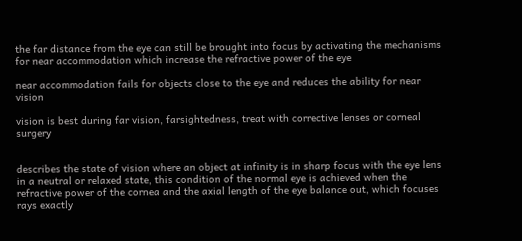the far distance from the eye can still be brought into focus by activating the mechanisms for near accommodation which increase the refractive power of the eye

near accommodation fails for objects close to the eye and reduces the ability for near vision

vision is best during far vision, farsightedness, treat with corrective lenses or corneal surgery


describes the state of vision where an object at infinity is in sharp focus with the eye lens in a neutral or relaxed state, this condition of the normal eye is achieved when the refractive power of the cornea and the axial length of the eye balance out, which focuses rays exactly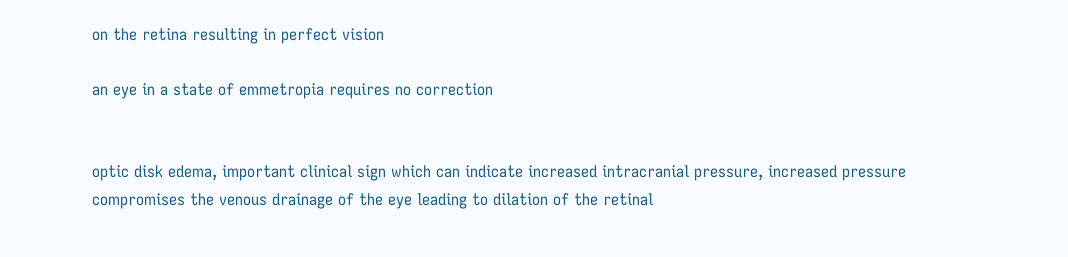on the retina resulting in perfect vision

an eye in a state of emmetropia requires no correction


optic disk edema, important clinical sign which can indicate increased intracranial pressure, increased pressure compromises the venous drainage of the eye leading to dilation of the retinal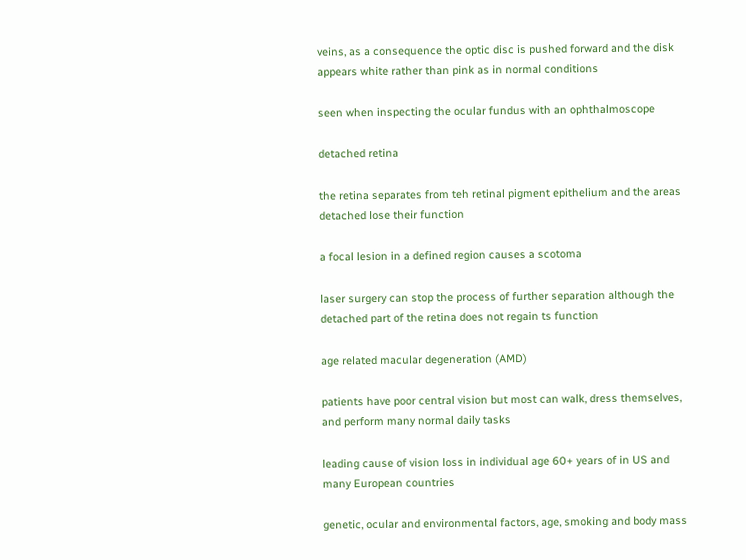veins, as a consequence the optic disc is pushed forward and the disk appears white rather than pink as in normal conditions

seen when inspecting the ocular fundus with an ophthalmoscope

detached retina

the retina separates from teh retinal pigment epithelium and the areas detached lose their function

a focal lesion in a defined region causes a scotoma

laser surgery can stop the process of further separation although the detached part of the retina does not regain ts function

age related macular degeneration (AMD)

patients have poor central vision but most can walk, dress themselves, and perform many normal daily tasks

leading cause of vision loss in individual age 60+ years of in US and many European countries

genetic, ocular and environmental factors, age, smoking and body mass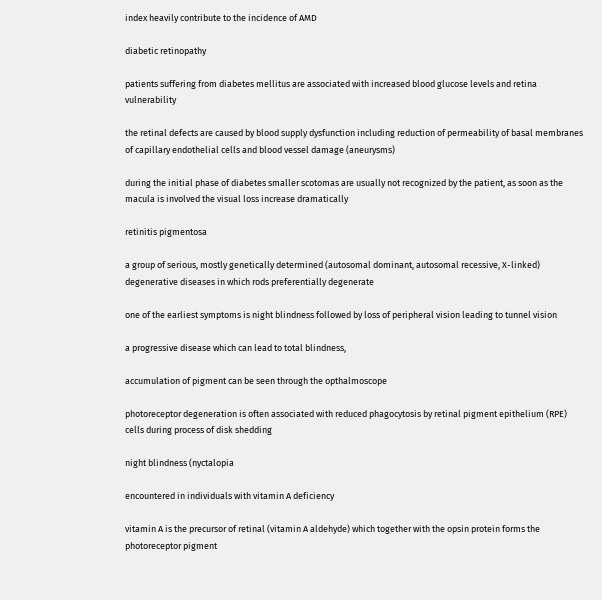index heavily contribute to the incidence of AMD

diabetic retinopathy

patients suffering from diabetes mellitus are associated with increased blood glucose levels and retina vulnerability

the retinal defects are caused by blood supply dysfunction including reduction of permeability of basal membranes of capillary endothelial cells and blood vessel damage (aneurysms)

during the initial phase of diabetes smaller scotomas are usually not recognized by the patient, as soon as the macula is involved the visual loss increase dramatically

retinitis pigmentosa

a group of serious, mostly genetically determined (autosomal dominant, autosomal recessive, X-linked) degenerative diseases in which rods preferentially degenerate

one of the earliest symptoms is night blindness followed by loss of peripheral vision leading to tunnel vision

a progressive disease which can lead to total blindness,

accumulation of pigment can be seen through the opthalmoscope

photoreceptor degeneration is often associated with reduced phagocytosis by retinal pigment epithelium (RPE) cells during process of disk shedding

night blindness (nyctalopia

encountered in individuals with vitamin A deficiency

vitamin A is the precursor of retinal (vitamin A aldehyde) which together with the opsin protein forms the photoreceptor pigment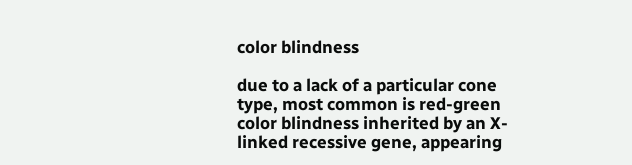color blindness

due to a lack of a particular cone type, most common is red-green color blindness inherited by an X-linked recessive gene, appearing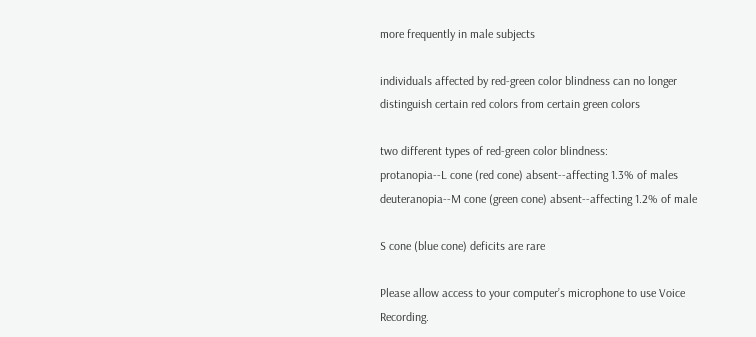more frequently in male subjects

individuals affected by red-green color blindness can no longer distinguish certain red colors from certain green colors

two different types of red-green color blindness:
protanopia--L cone (red cone) absent--affecting 1.3% of males
deuteranopia--M cone (green cone) absent--affecting 1.2% of male

S cone (blue cone) deficits are rare

Please allow access to your computer’s microphone to use Voice Recording.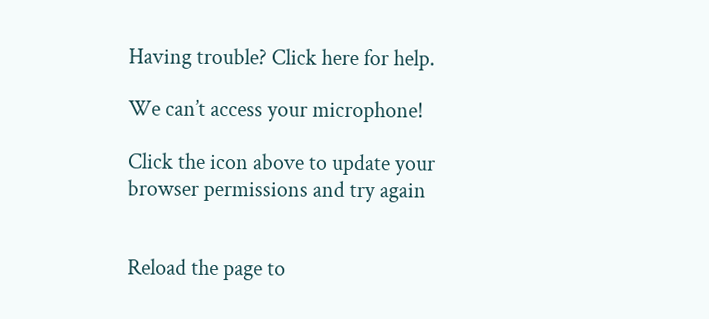Having trouble? Click here for help.

We can’t access your microphone!

Click the icon above to update your browser permissions and try again


Reload the page to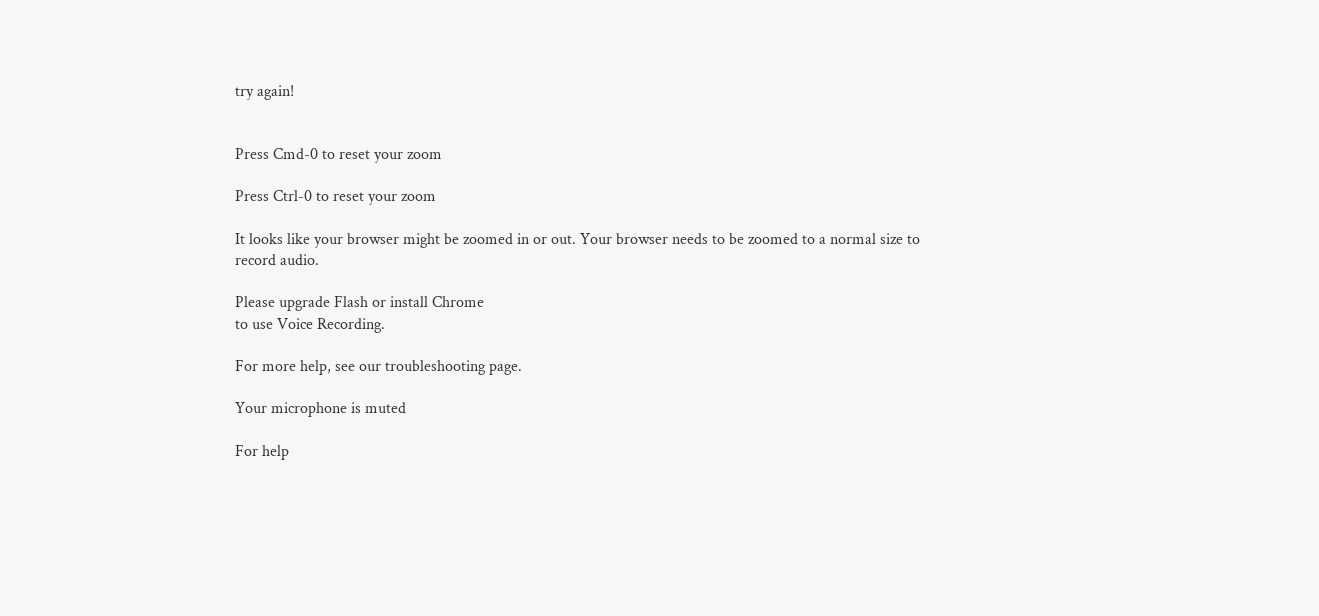try again!


Press Cmd-0 to reset your zoom

Press Ctrl-0 to reset your zoom

It looks like your browser might be zoomed in or out. Your browser needs to be zoomed to a normal size to record audio.

Please upgrade Flash or install Chrome
to use Voice Recording.

For more help, see our troubleshooting page.

Your microphone is muted

For help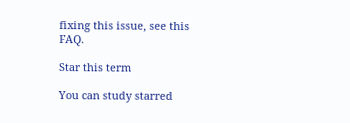fixing this issue, see this FAQ.

Star this term

You can study starred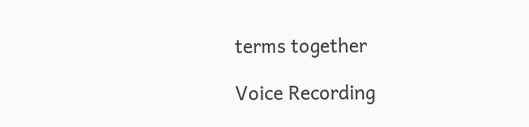terms together

Voice Recording